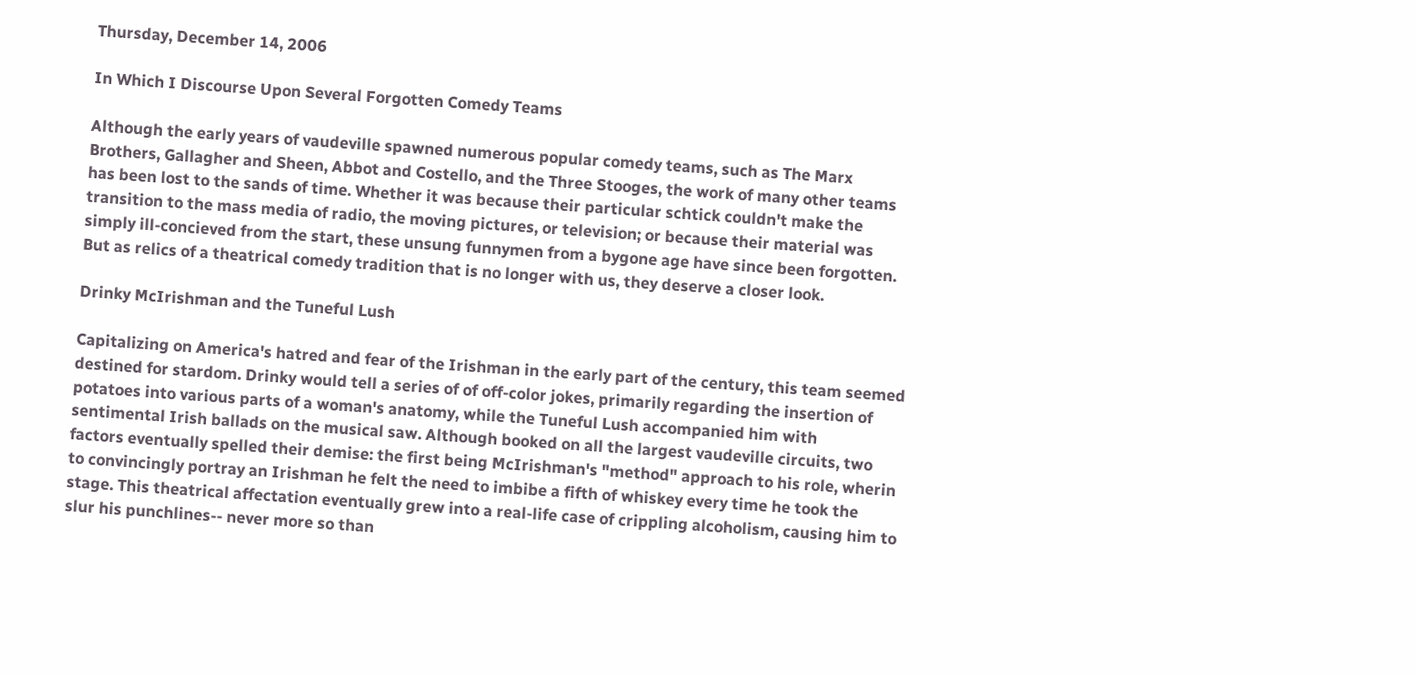Thursday, December 14, 2006

In Which I Discourse Upon Several Forgotten Comedy Teams

Although the early years of vaudeville spawned numerous popular comedy teams, such as The Marx Brothers, Gallagher and Sheen, Abbot and Costello, and the Three Stooges, the work of many other teams has been lost to the sands of time. Whether it was because their particular schtick couldn't make the transition to the mass media of radio, the moving pictures, or television; or because their material was simply ill-concieved from the start, these unsung funnymen from a bygone age have since been forgotten. But as relics of a theatrical comedy tradition that is no longer with us, they deserve a closer look.

Drinky McIrishman and the Tuneful Lush

Capitalizing on America's hatred and fear of the Irishman in the early part of the century, this team seemed destined for stardom. Drinky would tell a series of of off-color jokes, primarily regarding the insertion of potatoes into various parts of a woman's anatomy, while the Tuneful Lush accompanied him with sentimental Irish ballads on the musical saw. Although booked on all the largest vaudeville circuits, two factors eventually spelled their demise: the first being McIrishman's "method" approach to his role, wherin to convincingly portray an Irishman he felt the need to imbibe a fifth of whiskey every time he took the stage. This theatrical affectation eventually grew into a real-life case of crippling alcoholism, causing him to slur his punchlines-- never more so than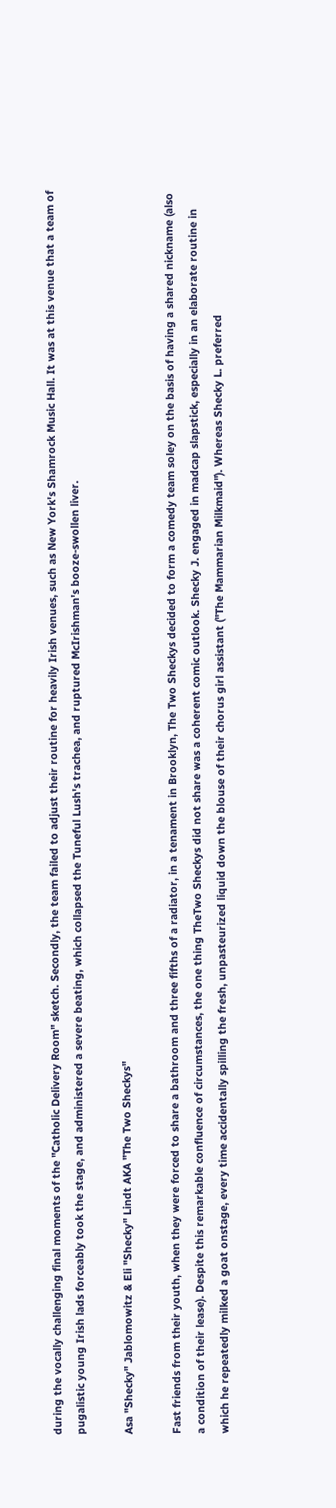during the vocally challenging final moments of the "Catholic Delivery Room" sketch. Secondly, the team failed to adjust their routine for heavily Irish venues, such as New York's Shamrock Music Hall. It was at this venue that a team of pugalistic young Irish lads forceably took the stage, and administered a severe beating, which collapsed the Tuneful Lush's trachea, and ruptured McIrishman's booze-swollen liver.

Asa "Shecky" Jablomowitz & Eli "Shecky" Lindt AKA "The Two Sheckys"

Fast friends from their youth, when they were forced to share a bathroom and three fifths of a radiator, in a tenament in Brooklyn, The Two Sheckys decided to form a comedy team soley on the basis of having a shared nickname (also a condition of their lease). Despite this remarkable confluence of circumstances, the one thing TheTwo Sheckys did not share was a coherent comic outlook. Shecky J. engaged in madcap slapstick, especially in an elaborate routine in which he repeatedly milked a goat onstage, every time accidentally spilling the fresh, unpasteurized liquid down the blouse of their chorus girl assistant ("The Mammarian Milkmaid"). Whereas Shecky L. preferred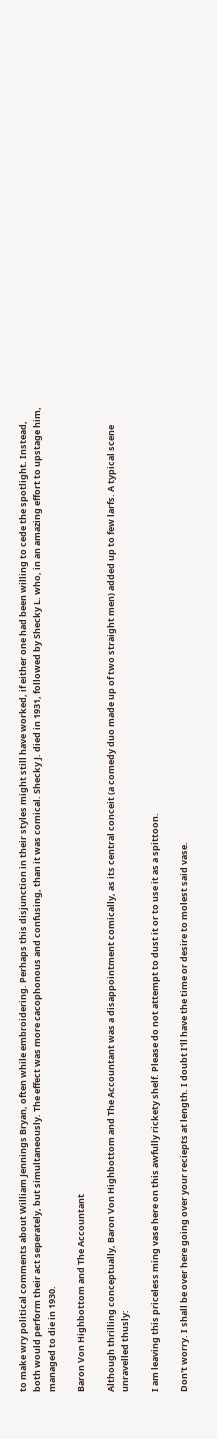to make wry political comments about William Jennings Bryan, often while embroidering. Perhaps this disjunction in their styles might still have worked, if either one had been willing to cede the spotlight. Instead, both would perform their act seperately, but simultaneously. The effect was more cacophonous and confusing, than it was comical. Shecky J. died in 1931, followed by Shecky L. who, in an amazing effort to upstage him, managed to die in 1930.

Baron Von Highbottom and The Accountant

Although thrilling conceptually, Baron Von Highbottom and The Accountant was a disappointment comically, as its central conceit (a comedy duo made up of two straight men) added up to few larfs. A typical scene unravelled thusly:

I am leaving this priceless ming vase here on this awfully rickety shelf. Please do not attempt to dust it or to use it as a spittoon.

Don't worry. I shall be over here going over your reciepts at length. I doubt I'll have the time or desire to molest said vase.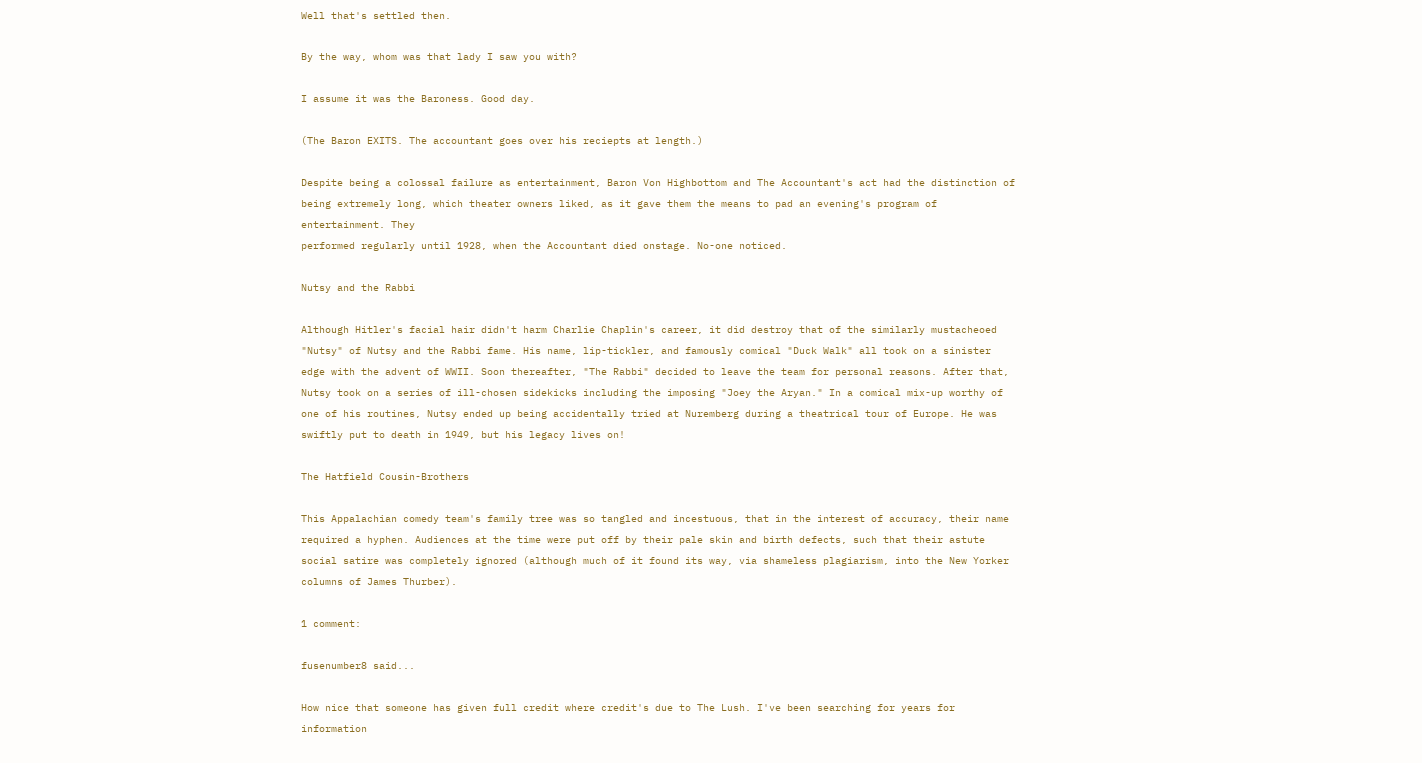Well that's settled then.

By the way, whom was that lady I saw you with?

I assume it was the Baroness. Good day.

(The Baron EXITS. The accountant goes over his reciepts at length.)

Despite being a colossal failure as entertainment, Baron Von Highbottom and The Accountant's act had the distinction of being extremely long, which theater owners liked, as it gave them the means to pad an evening's program of entertainment. They
performed regularly until 1928, when the Accountant died onstage. No-one noticed.

Nutsy and the Rabbi

Although Hitler's facial hair didn't harm Charlie Chaplin's career, it did destroy that of the similarly mustacheoed "Nutsy" of Nutsy and the Rabbi fame. His name, lip-tickler, and famously comical "Duck Walk" all took on a sinister edge with the advent of WWII. Soon thereafter, "The Rabbi" decided to leave the team for personal reasons. After that, Nutsy took on a series of ill-chosen sidekicks including the imposing "Joey the Aryan." In a comical mix-up worthy of one of his routines, Nutsy ended up being accidentally tried at Nuremberg during a theatrical tour of Europe. He was swiftly put to death in 1949, but his legacy lives on!

The Hatfield Cousin-Brothers

This Appalachian comedy team's family tree was so tangled and incestuous, that in the interest of accuracy, their name required a hyphen. Audiences at the time were put off by their pale skin and birth defects, such that their astute social satire was completely ignored (although much of it found its way, via shameless plagiarism, into the New Yorker columns of James Thurber).

1 comment:

fusenumber8 said...

How nice that someone has given full credit where credit's due to The Lush. I've been searching for years for information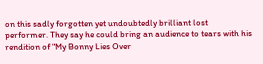on this sadly forgotten yet undoubtedly brilliant lost performer. They say he could bring an audience to tears with his rendition of "My Bonny Lies Over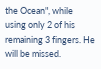the Ocean", while using only 2 of his remaining 3 fingers. He will be missed.